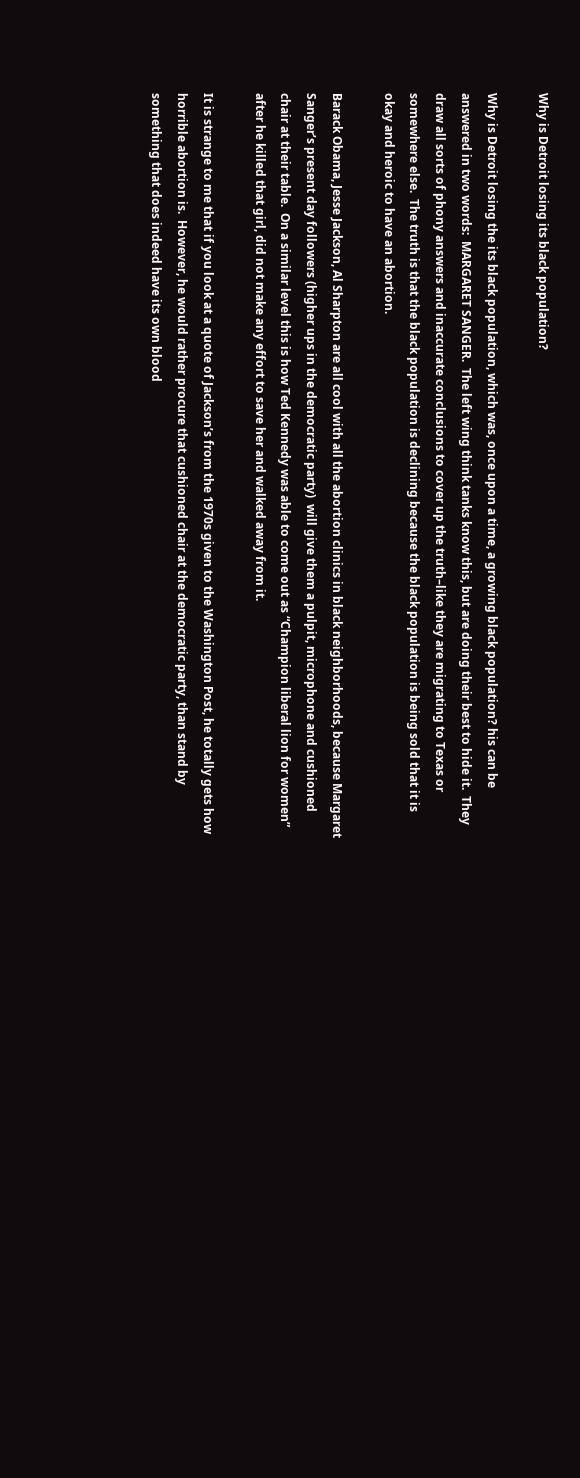Why is Detroit losing its black population?

Why is Detroit losing the its black population, which was, once upon a time, a growing black population? his can be answered in two words:  MARGARET SANGER.  The left wing think tanks know this, but are doing their best to hide it.  They draw all sorts of phony answers and inaccurate conclusions to cover up the truth–like they are migrating to Texas or somewhere else.  The truth is that the black population is declining because the black population is being sold that it is okay and heroic to have an abortion.

Barack Obama, Jesse Jackson, Al Sharpton are all cool with all the abortion clinics in black neighborhoods, because Margaret Sanger’s present day followers (higher ups in the democratic party)  will give them a pulpit, microphone and cushioned chair at their table.  On a similar level this is how Ted Kennedy was able to come out as “Champion liberal lion for women” after he killed that girl, did not make any effort to save her and walked away from it.

It is strange to me that if you look at a quote of Jackson’s from the 1970s given to the Washington Post, he totally gets how horrible abortion is.  However, he would rather procure that cushioned chair at the democratic party, than stand by something that does indeed have its own blood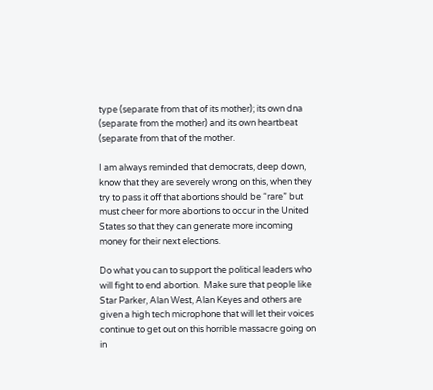type (separate from that of its mother); its own dna (separate from the mother) and its own heartbeat (separate from that of the mother.

I am always reminded that democrats, deep down, know that they are severely wrong on this, when they try to pass it off that abortions should be “rare” but must cheer for more abortions to occur in the United States so that they can generate more incoming money for their next elections.

Do what you can to support the political leaders who will fight to end abortion.  Make sure that people like Star Parker, Alan West, Alan Keyes and others are given a high tech microphone that will let their voices continue to get out on this horrible massacre going on in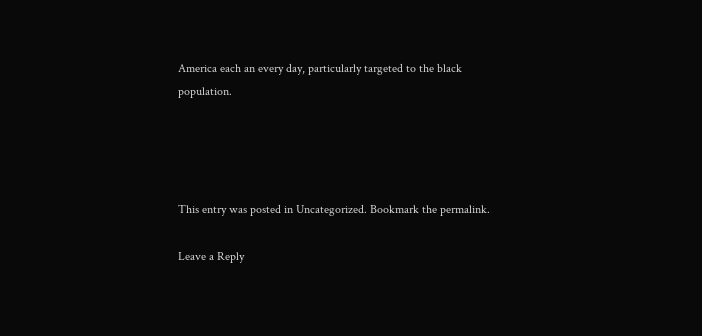America each an every day, particularly targeted to the black population.




This entry was posted in Uncategorized. Bookmark the permalink.

Leave a Reply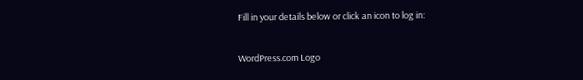Fill in your details below or click an icon to log in:

WordPress.com Logo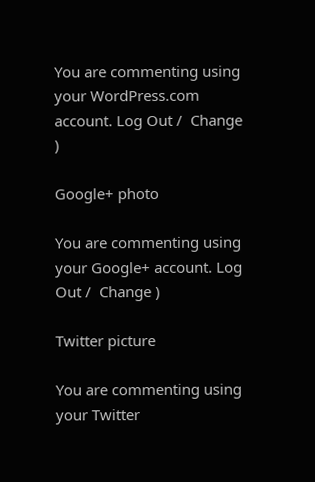You are commenting using your WordPress.com account. Log Out /  Change )

Google+ photo

You are commenting using your Google+ account. Log Out /  Change )

Twitter picture

You are commenting using your Twitter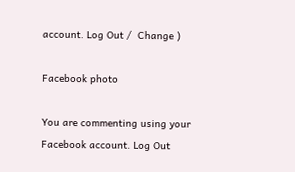account. Log Out /  Change )

Facebook photo

You are commenting using your Facebook account. Log Out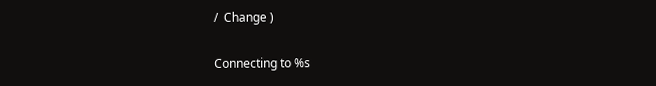/  Change )

Connecting to %s